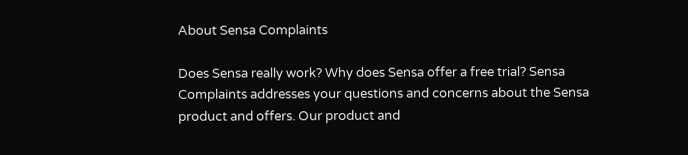About Sensa Complaints

Does Sensa really work? Why does Sensa offer a free trial? Sensa Complaints addresses your questions and concerns about the Sensa product and offers. Our product and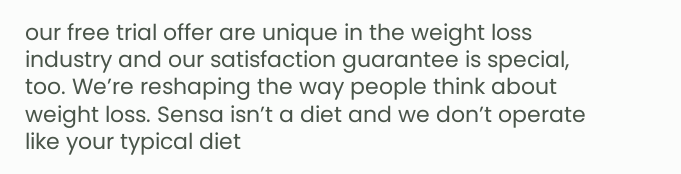our free trial offer are unique in the weight loss industry and our satisfaction guarantee is special, too. We’re reshaping the way people think about weight loss. Sensa isn’t a diet and we don’t operate like your typical diet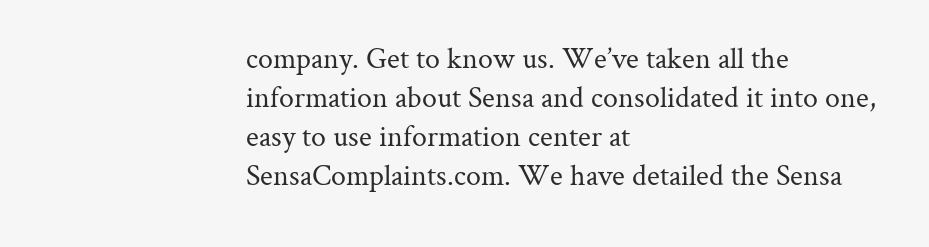company. Get to know us. We’ve taken all the information about Sensa and consolidated it into one, easy to use information center at SensaComplaints.com. We have detailed the Sensa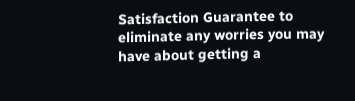Satisfaction Guarantee to eliminate any worries you may have about getting a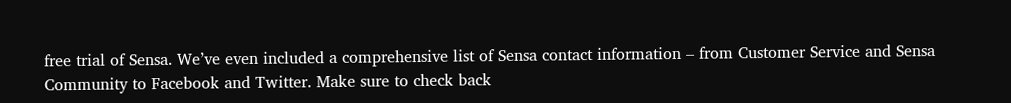free trial of Sensa. We’ve even included a comprehensive list of Sensa contact information – from Customer Service and Sensa Community to Facebook and Twitter. Make sure to check back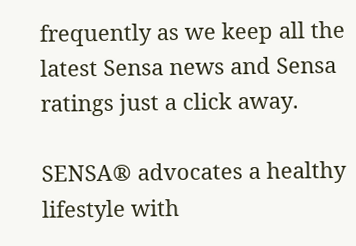frequently as we keep all the latest Sensa news and Sensa ratings just a click away.

SENSA® advocates a healthy lifestyle with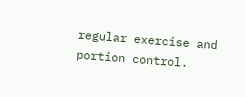regular exercise and portion control.